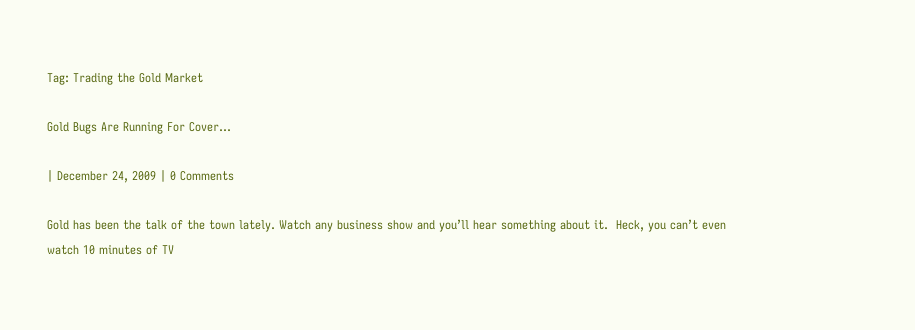Tag: Trading the Gold Market

Gold Bugs Are Running For Cover…

| December 24, 2009 | 0 Comments

Gold has been the talk of the town lately. Watch any business show and you’ll hear something about it.  Heck, you can’t even watch 10 minutes of TV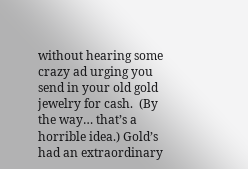without hearing some crazy ad urging you send in your old gold jewelry for cash.  (By the way… that’s a horrible idea.) Gold’s had an extraordinary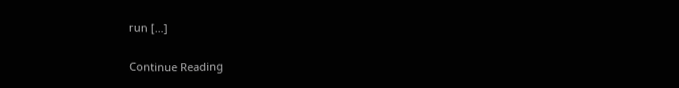run […]

Continue Reading